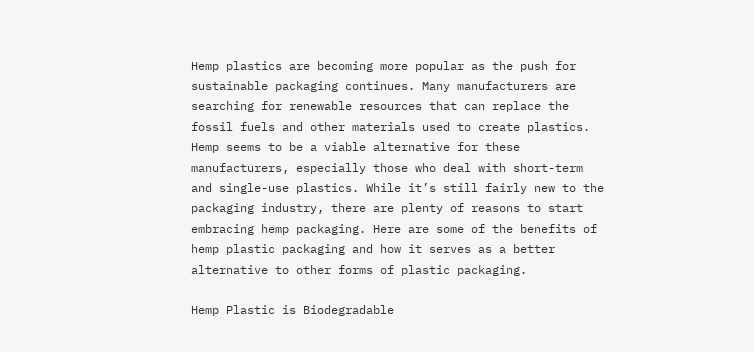Hemp plastics are becoming more popular as the push for sustainable packaging continues. Many manufacturers are searching for renewable resources that can replace the fossil fuels and other materials used to create plastics. Hemp seems to be a viable alternative for these manufacturers, especially those who deal with short-term and single-use plastics. While it’s still fairly new to the packaging industry, there are plenty of reasons to start embracing hemp packaging. Here are some of the benefits of hemp plastic packaging and how it serves as a better alternative to other forms of plastic packaging.

Hemp Plastic is Biodegradable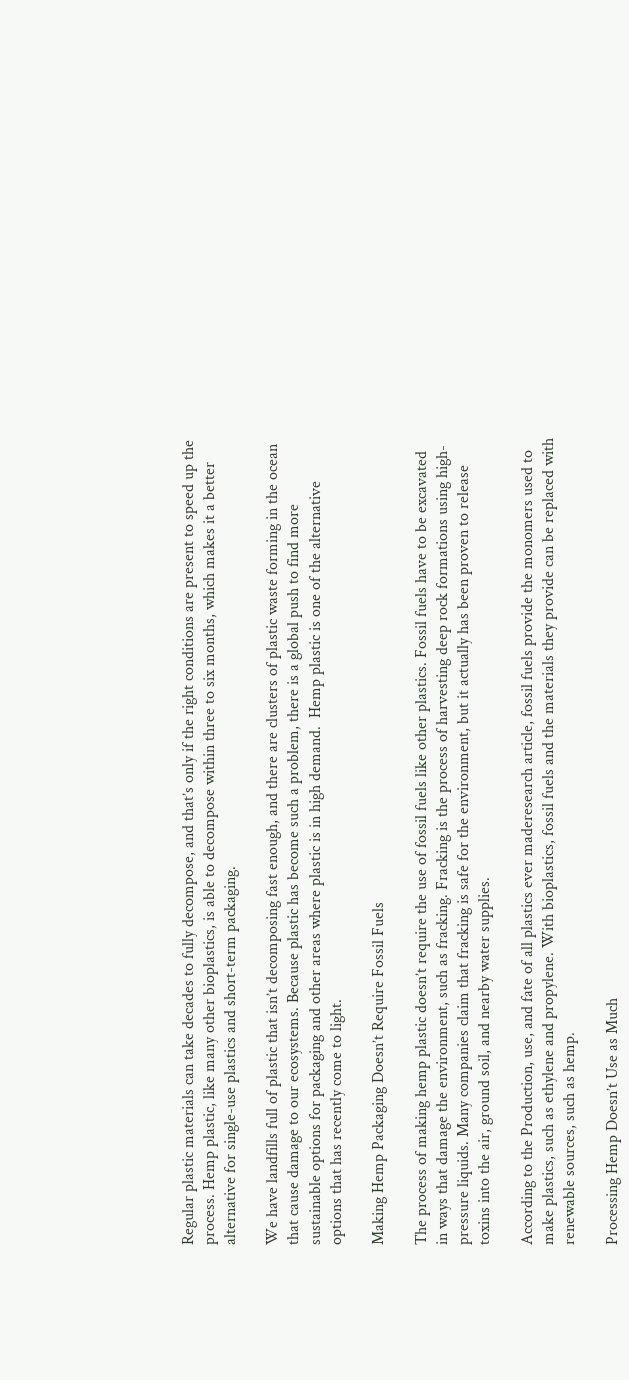Regular plastic materials can take decades to fully decompose, and that’s only if the right conditions are present to speed up the process. Hemp plastic, like many other bioplastics, is able to decompose within three to six months, which makes it a better alternative for single-use plastics and short-term packaging.

We have landfills full of plastic that isn’t decomposing fast enough, and there are clusters of plastic waste forming in the ocean that cause damage to our ecosystems. Because plastic has become such a problem, there is a global push to find more sustainable options for packaging and other areas where plastic is in high demand.  Hemp plastic is one of the alternative options that has recently come to light.

Making Hemp Packaging Doesn’t Require Fossil Fuels

The process of making hemp plastic doesn’t require the use of fossil fuels like other plastics. Fossil fuels have to be excavated in ways that damage the environment, such as fracking. Fracking is the process of harvesting deep rock formations using high-pressure liquids. Many companies claim that fracking is safe for the environment, but it actually has been proven to release toxins into the air, ground soil, and nearby water supplies.

According to the Production, use, and fate of all plastics ever maderesearch article, fossil fuels provide the monomers used to make plastics, such as ethylene and propylene. With bioplastics, fossil fuels and the materials they provide can be replaced with renewable sources, such as hemp.

Processing Hemp Doesn’t Use as Much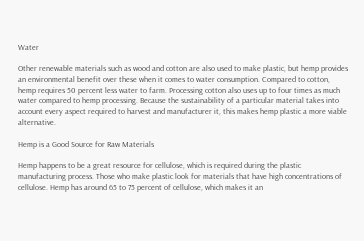Water

Other renewable materials such as wood and cotton are also used to make plastic, but hemp provides an environmental benefit over these when it comes to water consumption. Compared to cotton, hemp requires 50 percent less water to farm. Processing cotton also uses up to four times as much water compared to hemp processing. Because the sustainability of a particular material takes into account every aspect required to harvest and manufacturer it, this makes hemp plastic a more viable alternative.

Hemp is a Good Source for Raw Materials

Hemp happens to be a great resource for cellulose, which is required during the plastic manufacturing process. Those who make plastic look for materials that have high concentrations of cellulose. Hemp has around 65 to 75 percent of cellulose, which makes it an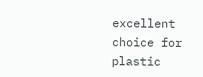excellent choice for plastic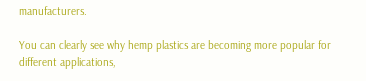manufacturers.

You can clearly see why hemp plastics are becoming more popular for different applications,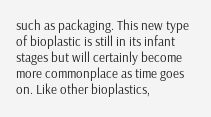such as packaging. This new type of bioplastic is still in its infant stages but will certainly become more commonplace as time goes on. Like other bioplastics,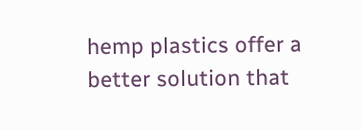hemp plastics offer a better solution that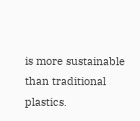is more sustainable than traditional plastics.